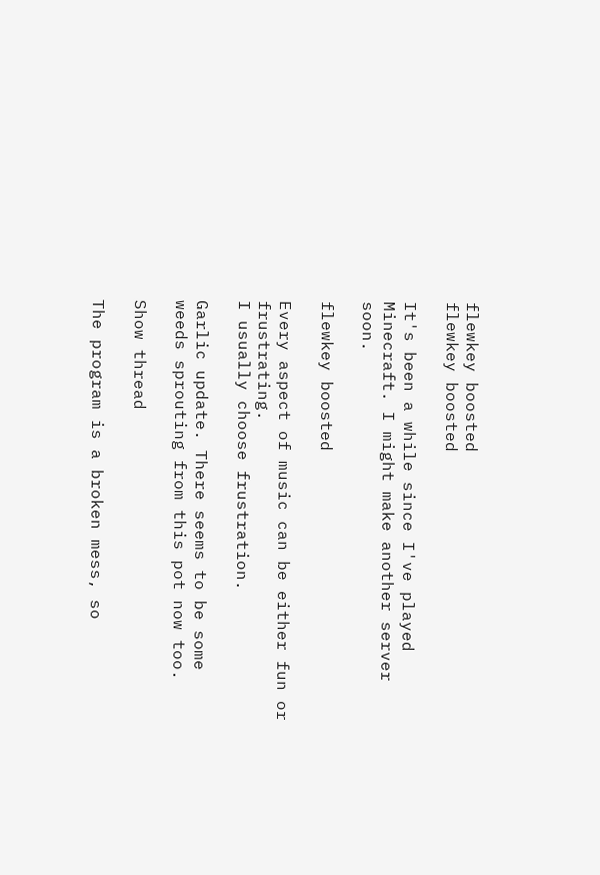flewkey boosted
flewkey boosted

It's been a while since I've played Minecraft. I might make another server soon.

flewkey boosted

Every aspect of music can be either fun or frustrating.
I usually choose frustration.

Garlic update. There seems to be some weeds sprouting from this pot now too.

Show thread

The program is a broken mess, so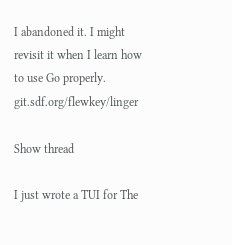I abandoned it. I might revisit it when I learn how to use Go properly. git.sdf.org/flewkey/linger

Show thread

I just wrote a TUI for The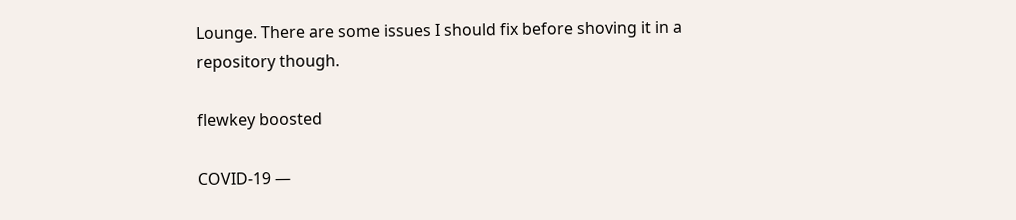Lounge. There are some issues I should fix before shoving it in a repository though.

flewkey boosted

COVID-19 —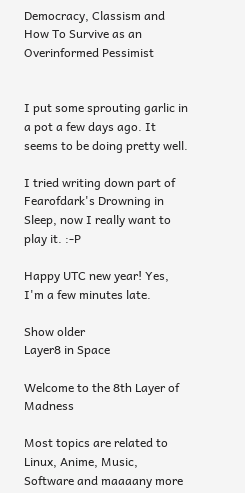Democracy, Classism and How To Survive as an Overinformed Pessimist


I put some sprouting garlic in a pot a few days ago. It seems to be doing pretty well.

I tried writing down part of Fearofdark's Drowning in Sleep, now I really want to play it. :-P

Happy UTC new year! Yes, I'm a few minutes late.

Show older
Layer8 in Space

Welcome to the 8th Layer of Madness

Most topics are related to Linux, Anime, Music, Software and maaaany more